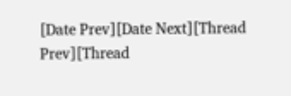[Date Prev][Date Next][Thread Prev][Thread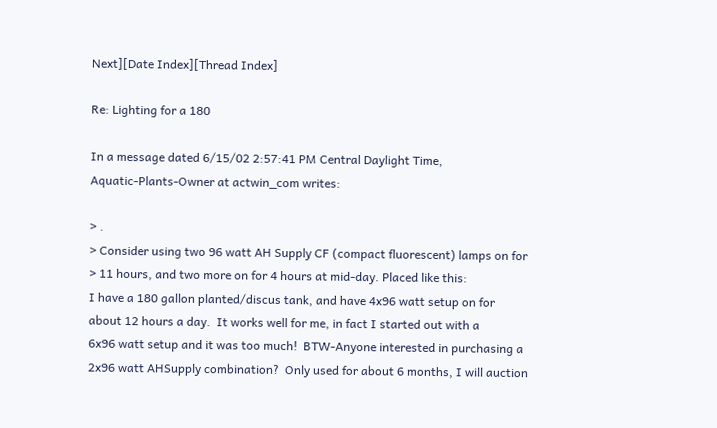Next][Date Index][Thread Index]

Re: Lighting for a 180

In a message dated 6/15/02 2:57:41 PM Central Daylight Time,
Aquatic-Plants-Owner at actwin_com writes:

> .
> Consider using two 96 watt AH Supply CF (compact fluorescent) lamps on for
> 11 hours, and two more on for 4 hours at mid-day. Placed like this:
I have a 180 gallon planted/discus tank, and have 4x96 watt setup on for
about 12 hours a day.  It works well for me, in fact I started out with a
6x96 watt setup and it was too much!  BTW-Anyone interested in purchasing a
2x96 watt AHSupply combination?  Only used for about 6 months, I will auction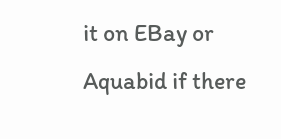it on EBay or Aquabid if there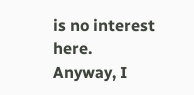is no interest here.
Anyway, I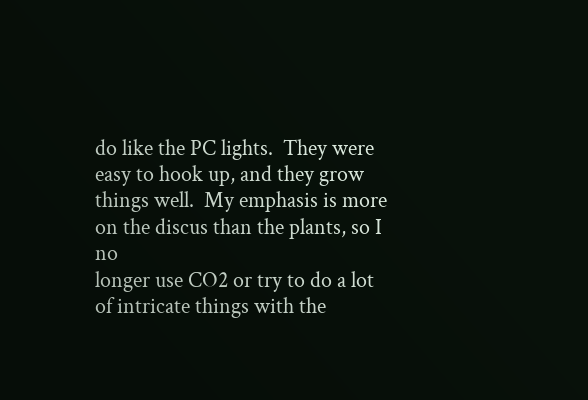do like the PC lights.  They were easy to hook up, and they grow
things well.  My emphasis is more on the discus than the plants, so I no
longer use CO2 or try to do a lot of intricate things with the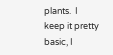plants.  I
keep it pretty basic, I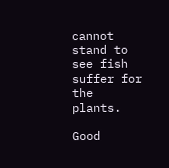cannot stand to see fish suffer for the plants.

Good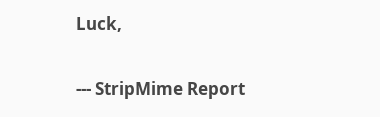Luck,


--- StripMime Report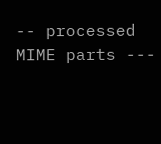-- processed MIME parts ---